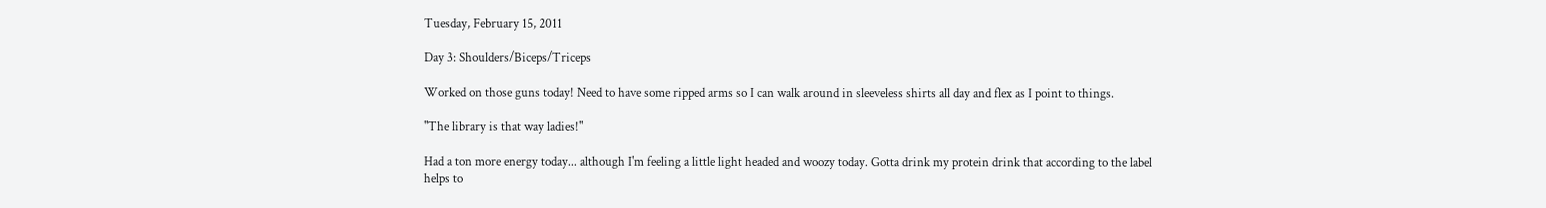Tuesday, February 15, 2011

Day 3: Shoulders/Biceps/Triceps

Worked on those guns today! Need to have some ripped arms so I can walk around in sleeveless shirts all day and flex as I point to things.

"The library is that way ladies!"

Had a ton more energy today... although I'm feeling a little light headed and woozy today. Gotta drink my protein drink that according to the label helps to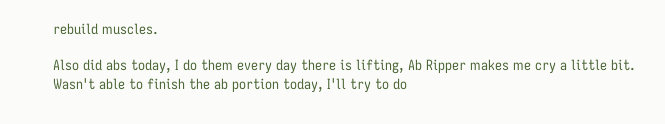rebuild muscles.

Also did abs today, I do them every day there is lifting, Ab Ripper makes me cry a little bit. Wasn't able to finish the ab portion today, I'll try to do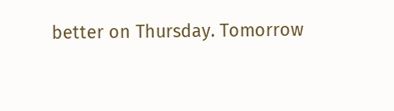better on Thursday. Tomorrow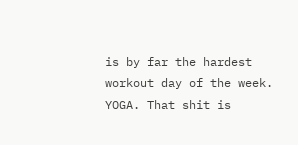is by far the hardest workout day of the week. YOGA. That shit is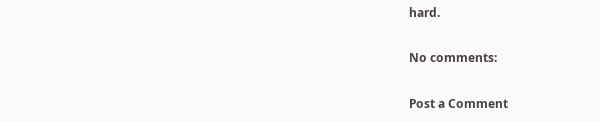hard.

No comments:

Post a Comment